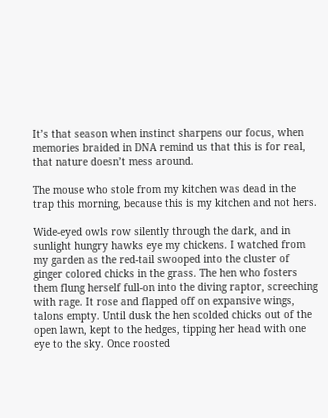It’s that season when instinct sharpens our focus, when memories braided in DNA remind us that this is for real, that nature doesn’t mess around.

The mouse who stole from my kitchen was dead in the trap this morning, because this is my kitchen and not hers.

Wide-eyed owls row silently through the dark, and in sunlight hungry hawks eye my chickens. I watched from my garden as the red-tail swooped into the cluster of ginger colored chicks in the grass. The hen who fosters them flung herself full-on into the diving raptor, screeching with rage. It rose and flapped off on expansive wings, talons empty. Until dusk the hen scolded chicks out of the open lawn, kept to the hedges, tipping her head with one eye to the sky. Once roosted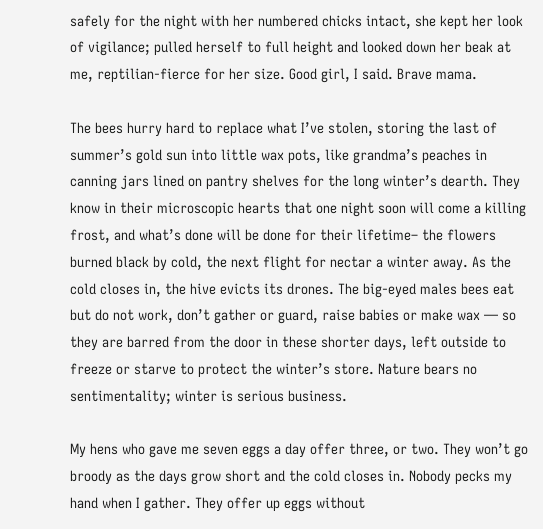safely for the night with her numbered chicks intact, she kept her look of vigilance; pulled herself to full height and looked down her beak at me, reptilian-fierce for her size. Good girl, I said. Brave mama.

The bees hurry hard to replace what I’ve stolen, storing the last of summer’s gold sun into little wax pots, like grandma’s peaches in canning jars lined on pantry shelves for the long winter’s dearth. They know in their microscopic hearts that one night soon will come a killing frost, and what’s done will be done for their lifetime– the flowers burned black by cold, the next flight for nectar a winter away. As the cold closes in, the hive evicts its drones. The big-eyed males bees eat but do not work, don’t gather or guard, raise babies or make wax — so they are barred from the door in these shorter days, left outside to freeze or starve to protect the winter’s store. Nature bears no sentimentality; winter is serious business.

My hens who gave me seven eggs a day offer three, or two. They won’t go broody as the days grow short and the cold closes in. Nobody pecks my hand when I gather. They offer up eggs without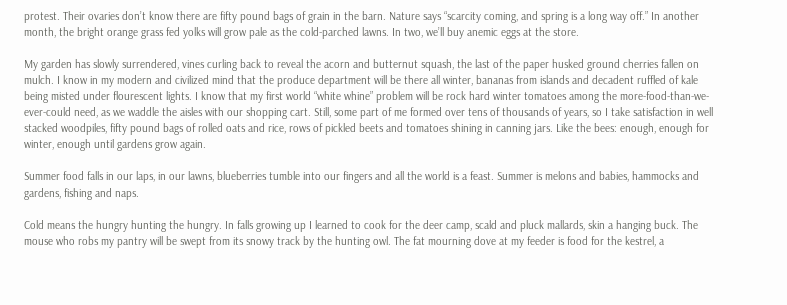protest. Their ovaries don’t know there are fifty pound bags of grain in the barn. Nature says “scarcity coming, and spring is a long way off.” In another month, the bright orange grass fed yolks will grow pale as the cold-parched lawns. In two, we’ll buy anemic eggs at the store.

My garden has slowly surrendered, vines curling back to reveal the acorn and butternut squash, the last of the paper husked ground cherries fallen on mulch. I know in my modern and civilized mind that the produce department will be there all winter, bananas from islands and decadent ruffled of kale being misted under flourescent lights. I know that my first world “white whine” problem will be rock hard winter tomatoes among the more-food-than-we-ever-could need, as we waddle the aisles with our shopping cart. Still, some part of me formed over tens of thousands of years, so I take satisfaction in well stacked woodpiles, fifty pound bags of rolled oats and rice, rows of pickled beets and tomatoes shining in canning jars. Like the bees: enough, enough for winter, enough until gardens grow again.

Summer food falls in our laps, in our lawns, blueberries tumble into our fingers and all the world is a feast. Summer is melons and babies, hammocks and gardens, fishing and naps.

Cold means the hungry hunting the hungry. In falls growing up I learned to cook for the deer camp, scald and pluck mallards, skin a hanging buck. The mouse who robs my pantry will be swept from its snowy track by the hunting owl. The fat mourning dove at my feeder is food for the kestrel, a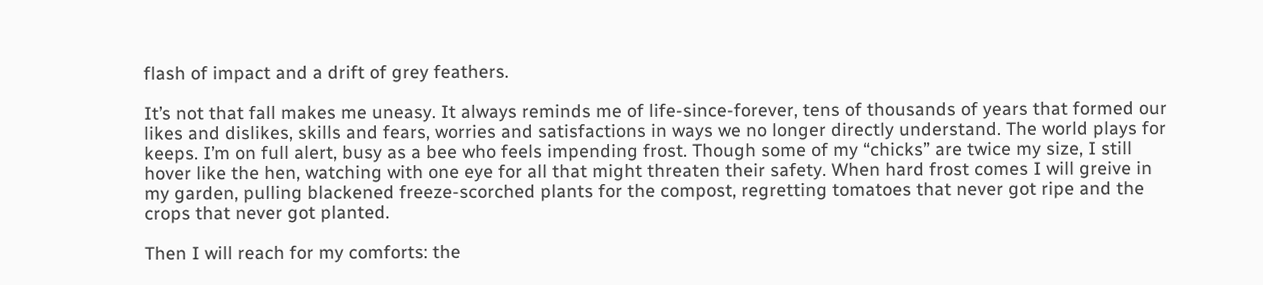flash of impact and a drift of grey feathers.

It’s not that fall makes me uneasy. It always reminds me of life-since-forever, tens of thousands of years that formed our likes and dislikes, skills and fears, worries and satisfactions in ways we no longer directly understand. The world plays for keeps. I’m on full alert, busy as a bee who feels impending frost. Though some of my “chicks” are twice my size, I still hover like the hen, watching with one eye for all that might threaten their safety. When hard frost comes I will greive in my garden, pulling blackened freeze-scorched plants for the compost, regretting tomatoes that never got ripe and the crops that never got planted.

Then I will reach for my comforts: the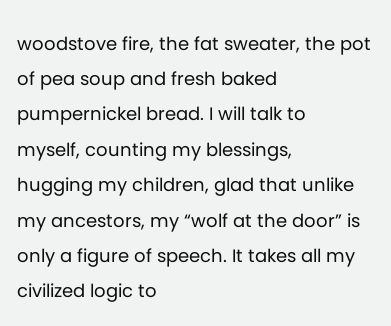woodstove fire, the fat sweater, the pot of pea soup and fresh baked pumpernickel bread. I will talk to myself, counting my blessings, hugging my children, glad that unlike my ancestors, my “wolf at the door” is only a figure of speech. It takes all my civilized logic to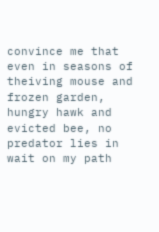convince me that even in seasons of theiving mouse and frozen garden, hungry hawk and evicted bee, no predator lies in wait on my path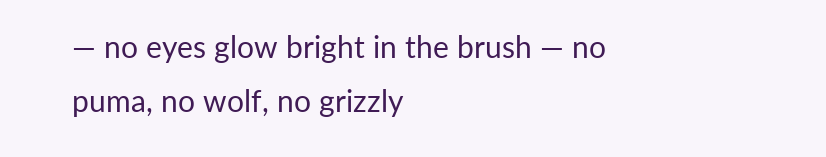— no eyes glow bright in the brush — no puma, no wolf, no grizzly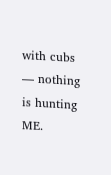with cubs — nothing is hunting ME.